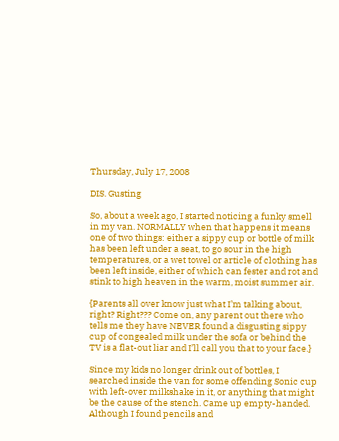Thursday, July 17, 2008

DIS. Gusting

So, about a week ago, I started noticing a funky smell in my van. NORMALLY when that happens it means one of two things: either a sippy cup or bottle of milk has been left under a seat, to go sour in the high temperatures, or a wet towel or article of clothing has been left inside, either of which can fester and rot and stink to high heaven in the warm, moist summer air.

{Parents all over know just what I’m talking about, right? Right??? Come on, any parent out there who tells me they have NEVER found a disgusting sippy cup of congealed milk under the sofa or behind the TV is a flat-out liar and I’ll call you that to your face.}

Since my kids no longer drink out of bottles, I searched inside the van for some offending Sonic cup with left-over milkshake in it, or anything that might be the cause of the stench. Came up empty-handed. Although I found pencils and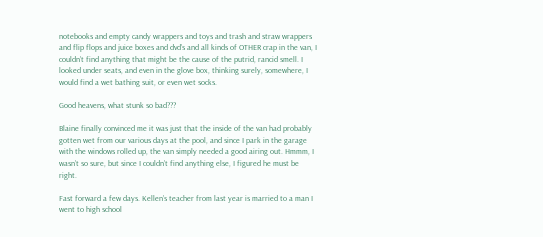notebooks and empty candy wrappers and toys and trash and straw wrappers and flip flops and juice boxes and dvd’s and all kinds of OTHER crap in the van, I couldn’t find anything that might be the cause of the putrid, rancid smell. I looked under seats, and even in the glove box, thinking surely, somewhere, I would find a wet bathing suit, or even wet socks.

Good heavens, what stunk so bad???

Blaine finally convinced me it was just that the inside of the van had probably gotten wet from our various days at the pool, and since I park in the garage with the windows rolled up, the van simply needed a good airing out. Hmmm, I wasn’t so sure, but since I couldn’t find anything else, I figured he must be right.

Fast forward a few days. Kellen’s teacher from last year is married to a man I went to high school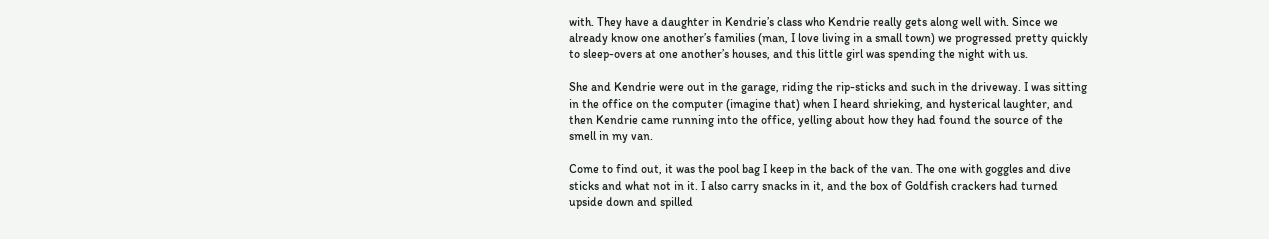with. They have a daughter in Kendrie’s class who Kendrie really gets along well with. Since we already know one another’s families (man, I love living in a small town) we progressed pretty quickly to sleep-overs at one another’s houses, and this little girl was spending the night with us.

She and Kendrie were out in the garage, riding the rip-sticks and such in the driveway. I was sitting in the office on the computer (imagine that) when I heard shrieking, and hysterical laughter, and then Kendrie came running into the office, yelling about how they had found the source of the smell in my van.

Come to find out, it was the pool bag I keep in the back of the van. The one with goggles and dive sticks and what not in it. I also carry snacks in it, and the box of Goldfish crackers had turned upside down and spilled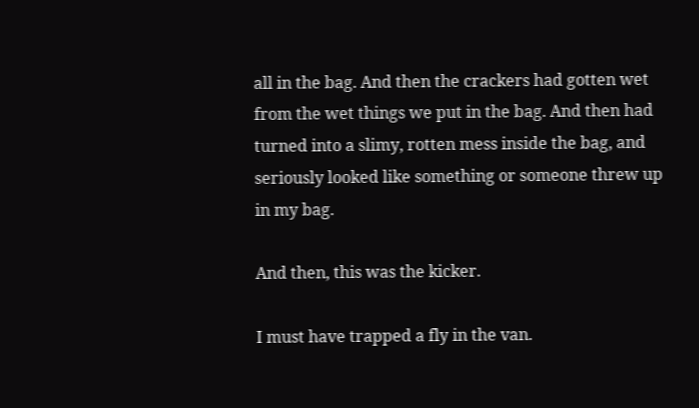all in the bag. And then the crackers had gotten wet from the wet things we put in the bag. And then had turned into a slimy, rotten mess inside the bag, and seriously looked like something or someone threw up in my bag.

And then, this was the kicker.

I must have trapped a fly in the van.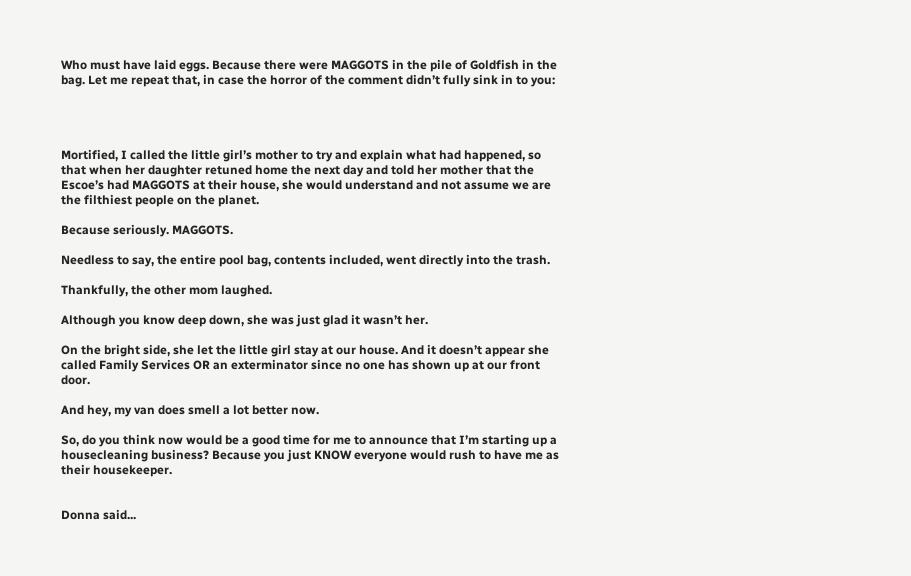Who must have laid eggs. Because there were MAGGOTS in the pile of Goldfish in the bag. Let me repeat that, in case the horror of the comment didn’t fully sink in to you:




Mortified, I called the little girl’s mother to try and explain what had happened, so that when her daughter retuned home the next day and told her mother that the Escoe’s had MAGGOTS at their house, she would understand and not assume we are the filthiest people on the planet.

Because seriously. MAGGOTS.

Needless to say, the entire pool bag, contents included, went directly into the trash.

Thankfully, the other mom laughed.

Although you know deep down, she was just glad it wasn’t her.

On the bright side, she let the little girl stay at our house. And it doesn’t appear she called Family Services OR an exterminator since no one has shown up at our front door.

And hey, my van does smell a lot better now.

So, do you think now would be a good time for me to announce that I’m starting up a housecleaning business? Because you just KNOW everyone would rush to have me as their housekeeper.


Donna said...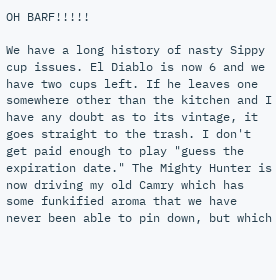OH BARF!!!!!

We have a long history of nasty Sippy cup issues. El Diablo is now 6 and we have two cups left. If he leaves one somewhere other than the kitchen and I have any doubt as to its vintage, it goes straight to the trash. I don't get paid enough to play "guess the expiration date." The Mighty Hunter is now driving my old Camry which has some funkified aroma that we have never been able to pin down, but which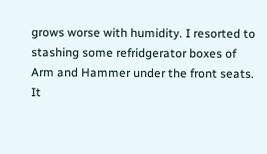grows worse with humidity. I resorted to stashing some refridgerator boxes of Arm and Hammer under the front seats. It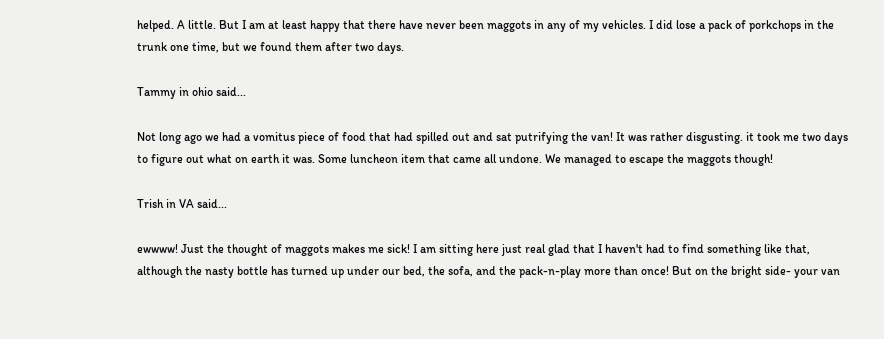helped. A little. But I am at least happy that there have never been maggots in any of my vehicles. I did lose a pack of porkchops in the trunk one time, but we found them after two days.

Tammy in ohio said...

Not long ago we had a vomitus piece of food that had spilled out and sat putrifying the van! It was rather disgusting. it took me two days to figure out what on earth it was. Some luncheon item that came all undone. We managed to escape the maggots though!

Trish in VA said...

ewwww! Just the thought of maggots makes me sick! I am sitting here just real glad that I haven't had to find something like that, although the nasty bottle has turned up under our bed, the sofa, and the pack-n-play more than once! But on the bright side- your van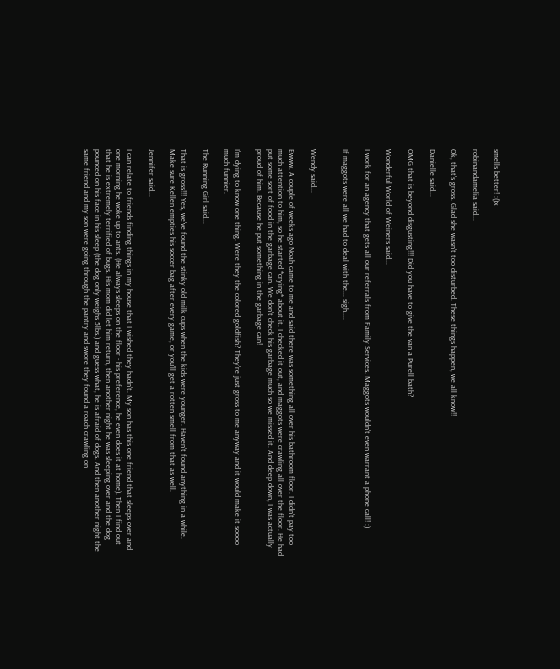smells better! :()x

robinandamelia said...

Ok, that's gross. Glad she wasn't too disturbed. These things happen, we all know!!

Danielle said...

OMG that is beyond disgusting!!! Did you have to give the van a Purell bath?

Wonderful World of Weiners said...

I work for an agency that gets all our referrals from Family Services. Maggots wouldn't even warrant a phone call! :)

If maggots were all we had to deal with the... sigh....


Wendy said...

Ewww. A couple of weeks ago Noah came to me and said there was something all over his bathroom floor. I didn't pay too much attention to him, so he started *crying* about it. I checked it out, and maggots were crawling all over the floor. He had put some sort of food in the garbage can. We don't check his garbage much so we missed it. And deep down, I was actually proud of him. Because he put something in the garbage can!

I'm dying to know one thing. Were they the colored goldfish? They're just gross to me anyway and it would make it soooo much funnier.

The Running Girl said...

That is gross!!! Yes, we've found the stinky old milk cups when the kids were younger. Haven't found anything in a while. Make sure Kellen empties his soccer bag after every game, or you'll get a rotten smell from that as well.

Jennifer said...

I can relate to friends finding things in my house that I wished they hadn't. My son has this one friend that sleeps over and one morning he woke up to ants. (He always sleeps on the floor - his preference, he even does it at home). Then I find out that he is extremely terrified of bugs. His mom did let him return, then another night he was sleeping over and the dog pounced on his face in his sleep (the dog only weighs 5lbs.) and guess what, he is afraid of dogs. And then another night the same friend and my son were going through the pantry and swore they found a roach crawling on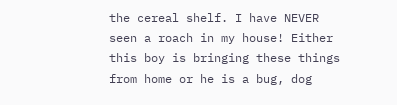the cereal shelf. I have NEVER seen a roach in my house! Either this boy is bringing these things from home or he is a bug, dog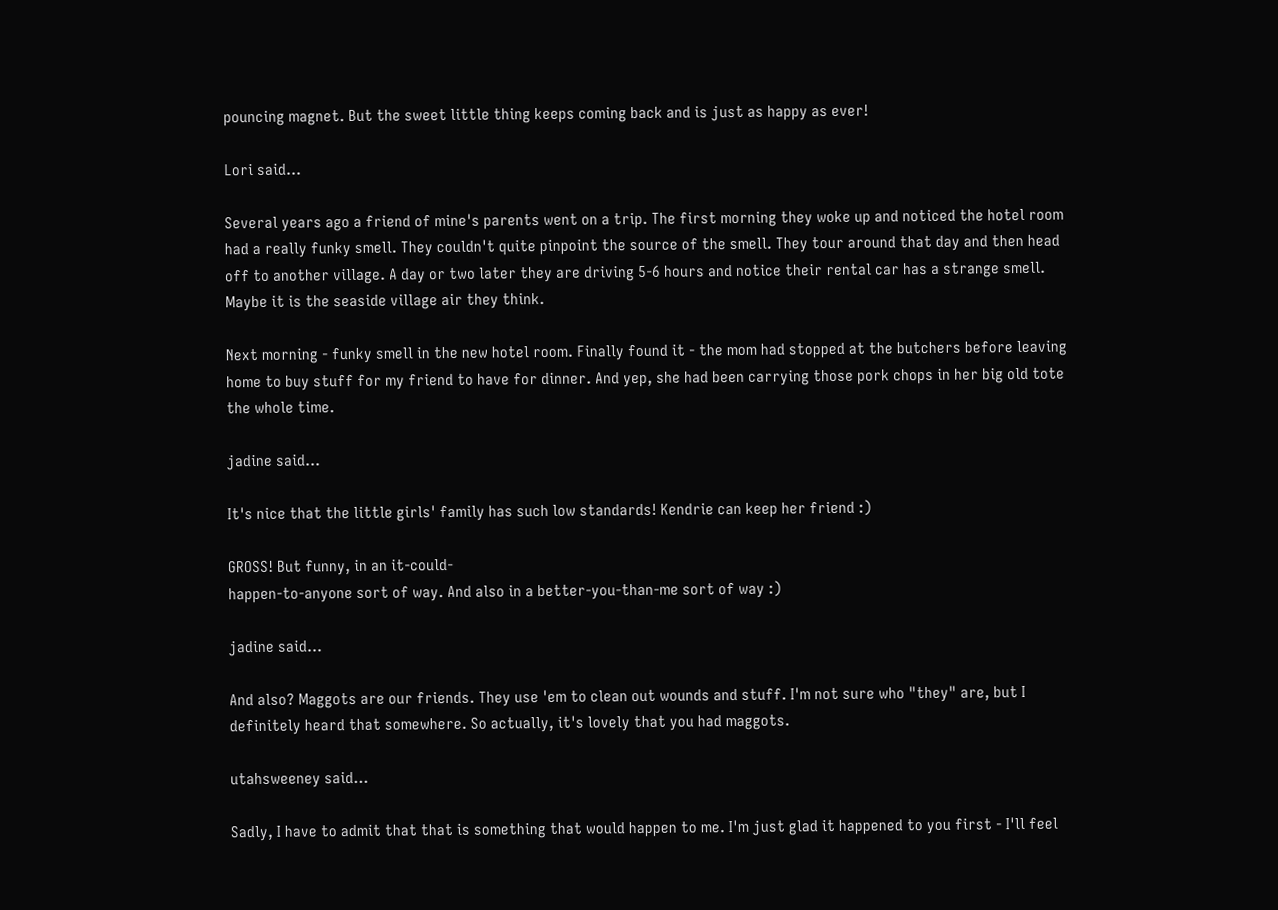pouncing magnet. But the sweet little thing keeps coming back and is just as happy as ever!

Lori said...

Several years ago a friend of mine's parents went on a trip. The first morning they woke up and noticed the hotel room had a really funky smell. They couldn't quite pinpoint the source of the smell. They tour around that day and then head off to another village. A day or two later they are driving 5-6 hours and notice their rental car has a strange smell. Maybe it is the seaside village air they think.

Next morning - funky smell in the new hotel room. Finally found it - the mom had stopped at the butchers before leaving home to buy stuff for my friend to have for dinner. And yep, she had been carrying those pork chops in her big old tote the whole time.

jadine said...

It's nice that the little girls' family has such low standards! Kendrie can keep her friend :)

GROSS! But funny, in an it-could-
happen-to-anyone sort of way. And also in a better-you-than-me sort of way :)

jadine said...

And also? Maggots are our friends. They use 'em to clean out wounds and stuff. I'm not sure who "they" are, but I definitely heard that somewhere. So actually, it's lovely that you had maggots.

utahsweeney said...

Sadly, I have to admit that that is something that would happen to me. I'm just glad it happened to you first - I'll feel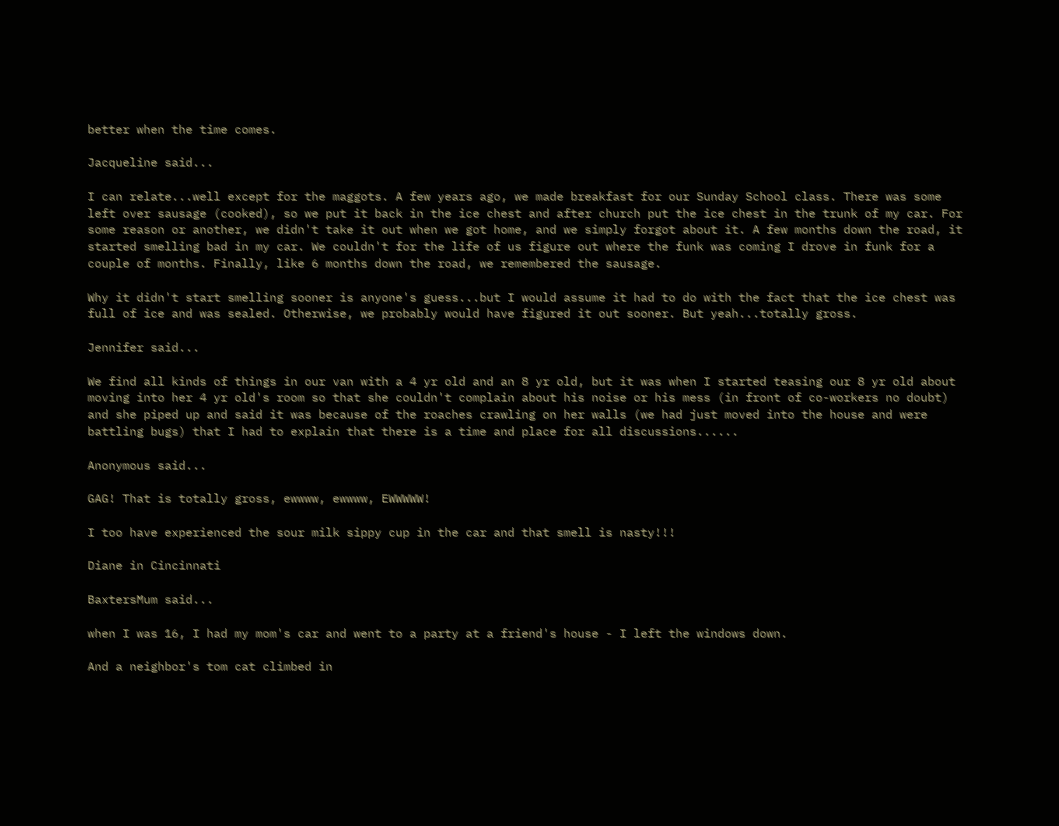better when the time comes.

Jacqueline said...

I can relate...well except for the maggots. A few years ago, we made breakfast for our Sunday School class. There was some left over sausage (cooked), so we put it back in the ice chest and after church put the ice chest in the trunk of my car. For some reason or another, we didn't take it out when we got home, and we simply forgot about it. A few months down the road, it started smelling bad in my car. We couldn't for the life of us figure out where the funk was coming I drove in funk for a couple of months. Finally, like 6 months down the road, we remembered the sausage.

Why it didn't start smelling sooner is anyone's guess...but I would assume it had to do with the fact that the ice chest was full of ice and was sealed. Otherwise, we probably would have figured it out sooner. But yeah...totally gross.

Jennifer said...

We find all kinds of things in our van with a 4 yr old and an 8 yr old, but it was when I started teasing our 8 yr old about moving into her 4 yr old's room so that she couldn't complain about his noise or his mess (in front of co-workers no doubt) and she piped up and said it was because of the roaches crawling on her walls (we had just moved into the house and were battling bugs) that I had to explain that there is a time and place for all discussions......

Anonymous said...

GAG! That is totally gross, ewwww, ewwww, EWWWWW!

I too have experienced the sour milk sippy cup in the car and that smell is nasty!!!

Diane in Cincinnati

BaxtersMum said...

when I was 16, I had my mom's car and went to a party at a friend's house - I left the windows down.

And a neighbor's tom cat climbed in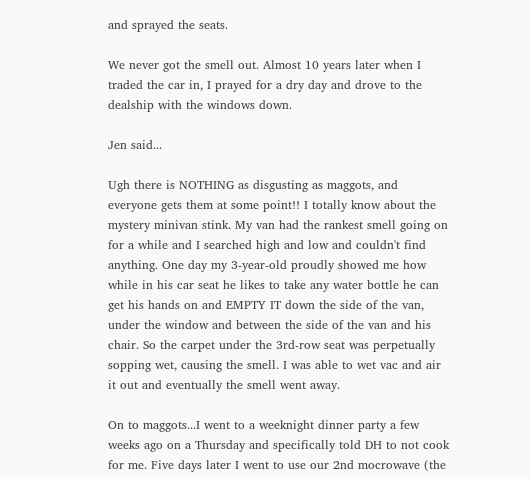and sprayed the seats.

We never got the smell out. Almost 10 years later when I traded the car in, I prayed for a dry day and drove to the dealship with the windows down.

Jen said...

Ugh there is NOTHING as disgusting as maggots, and everyone gets them at some point!! I totally know about the mystery minivan stink. My van had the rankest smell going on for a while and I searched high and low and couldn't find anything. One day my 3-year-old proudly showed me how while in his car seat he likes to take any water bottle he can get his hands on and EMPTY IT down the side of the van, under the window and between the side of the van and his chair. So the carpet under the 3rd-row seat was perpetually sopping wet, causing the smell. I was able to wet vac and air it out and eventually the smell went away.

On to maggots...I went to a weeknight dinner party a few weeks ago on a Thursday and specifically told DH to not cook for me. Five days later I went to use our 2nd mocrowave (the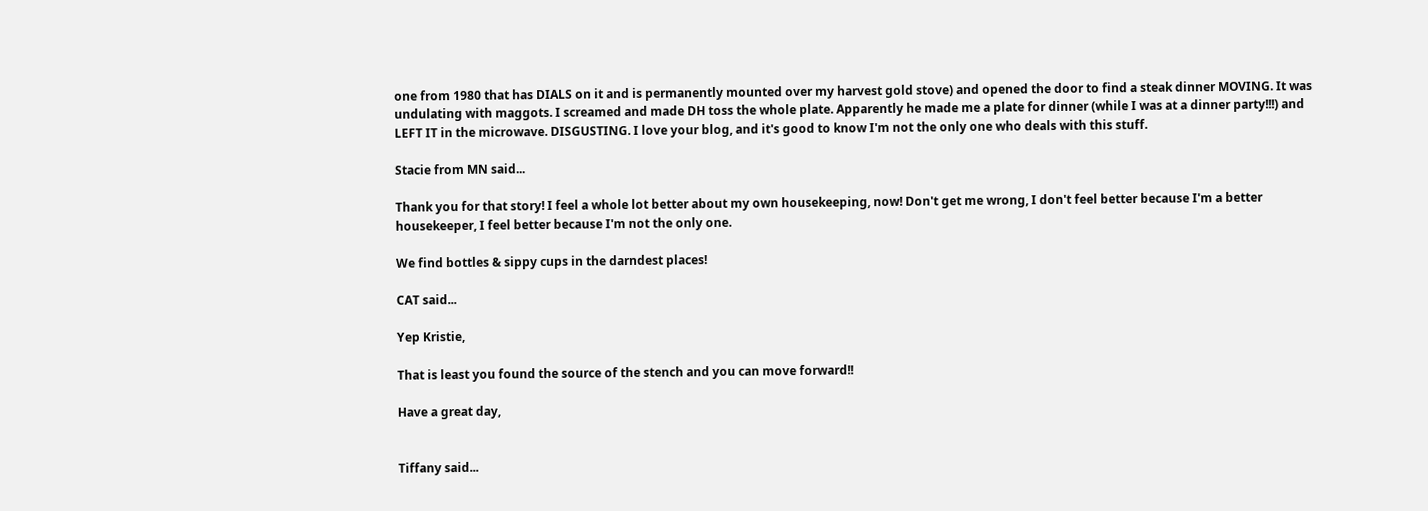one from 1980 that has DIALS on it and is permanently mounted over my harvest gold stove) and opened the door to find a steak dinner MOVING. It was undulating with maggots. I screamed and made DH toss the whole plate. Apparently he made me a plate for dinner (while I was at a dinner party!!!) and LEFT IT in the microwave. DISGUSTING. I love your blog, and it's good to know I'm not the only one who deals with this stuff.

Stacie from MN said...

Thank you for that story! I feel a whole lot better about my own housekeeping, now! Don't get me wrong, I don't feel better because I'm a better housekeeper, I feel better because I'm not the only one.

We find bottles & sippy cups in the darndest places!

CAT said...

Yep Kristie,

That is least you found the source of the stench and you can move forward!!

Have a great day,


Tiffany said...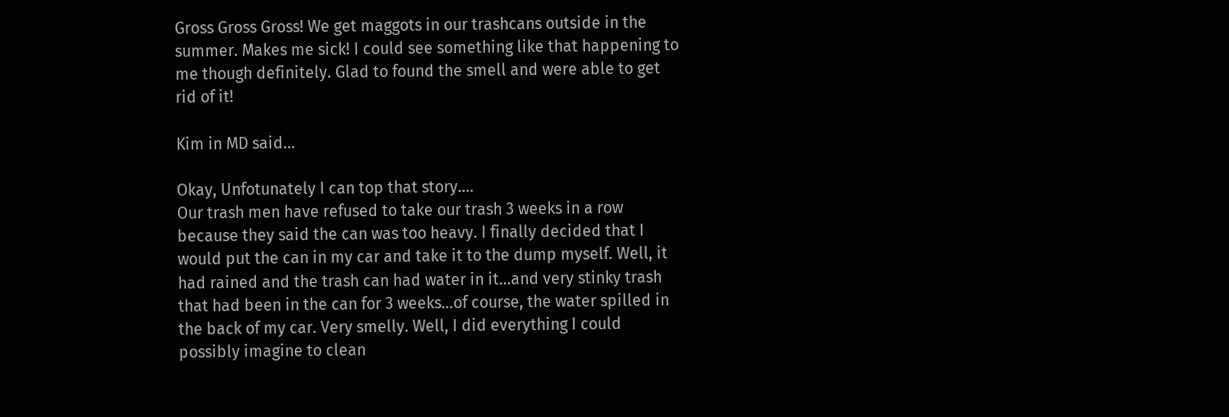Gross Gross Gross! We get maggots in our trashcans outside in the summer. Makes me sick! I could see something like that happening to me though definitely. Glad to found the smell and were able to get rid of it!

Kim in MD said...

Okay, Unfotunately I can top that story....
Our trash men have refused to take our trash 3 weeks in a row because they said the can was too heavy. I finally decided that I would put the can in my car and take it to the dump myself. Well, it had rained and the trash can had water in it...and very stinky trash that had been in the can for 3 weeks...of course, the water spilled in the back of my car. Very smelly. Well, I did everything I could possibly imagine to clean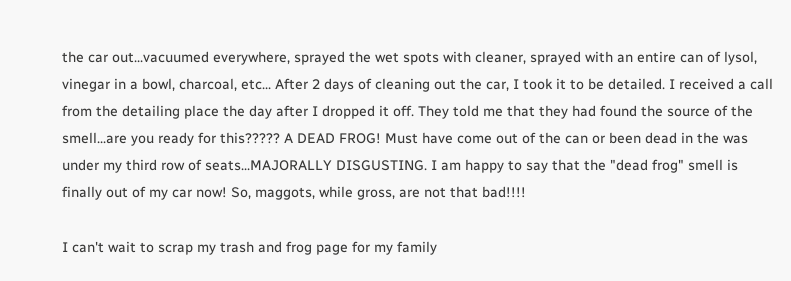the car out...vacuumed everywhere, sprayed the wet spots with cleaner, sprayed with an entire can of lysol, vinegar in a bowl, charcoal, etc... After 2 days of cleaning out the car, I took it to be detailed. I received a call from the detailing place the day after I dropped it off. They told me that they had found the source of the smell...are you ready for this????? A DEAD FROG! Must have come out of the can or been dead in the was under my third row of seats...MAJORALLY DISGUSTING. I am happy to say that the "dead frog" smell is finally out of my car now! So, maggots, while gross, are not that bad!!!!

I can't wait to scrap my trash and frog page for my family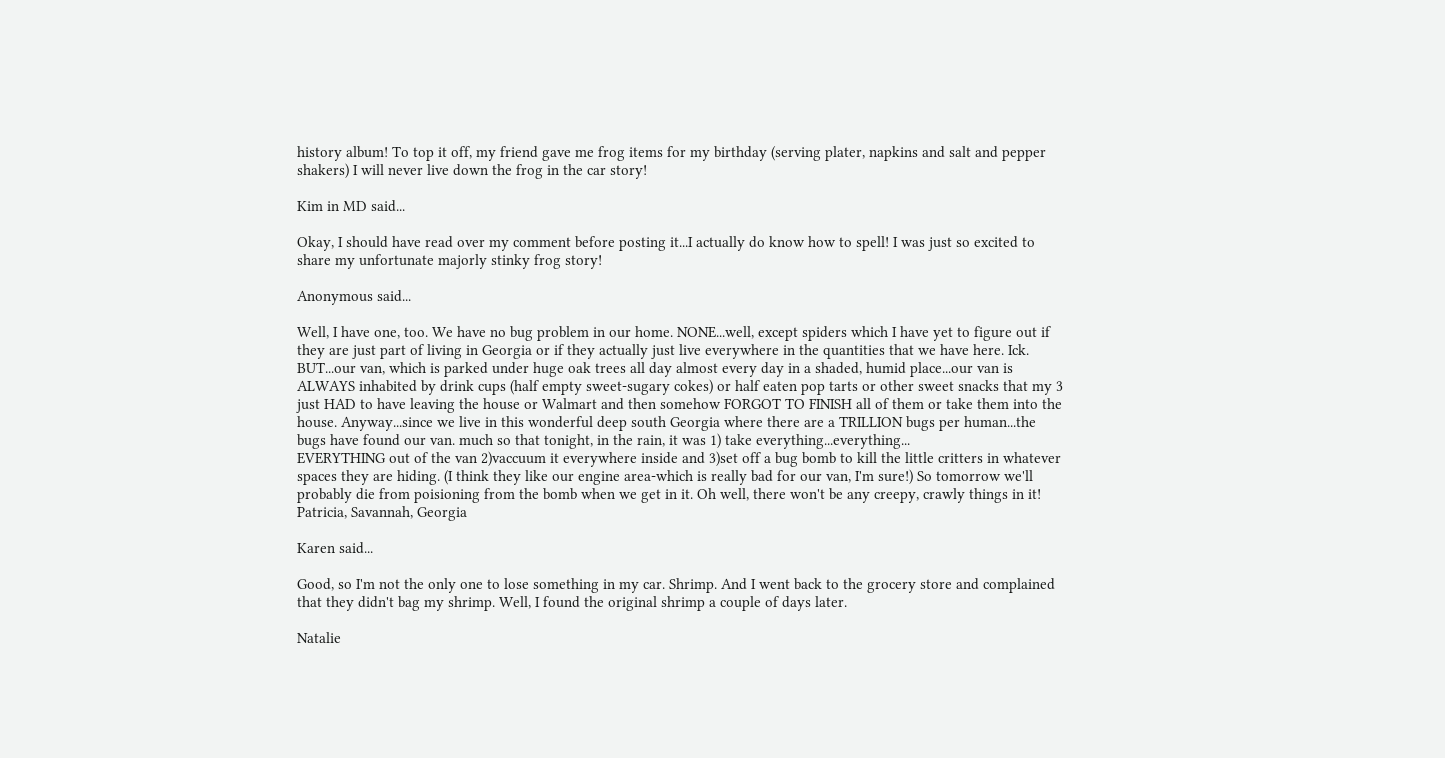history album! To top it off, my friend gave me frog items for my birthday (serving plater, napkins and salt and pepper shakers) I will never live down the frog in the car story!

Kim in MD said...

Okay, I should have read over my comment before posting it...I actually do know how to spell! I was just so excited to share my unfortunate majorly stinky frog story!

Anonymous said...

Well, I have one, too. We have no bug problem in our home. NONE...well, except spiders which I have yet to figure out if they are just part of living in Georgia or if they actually just live everywhere in the quantities that we have here. Ick. BUT...our van, which is parked under huge oak trees all day almost every day in a shaded, humid place...our van is ALWAYS inhabited by drink cups (half empty sweet-sugary cokes) or half eaten pop tarts or other sweet snacks that my 3 just HAD to have leaving the house or Walmart and then somehow FORGOT TO FINISH all of them or take them into the house. Anyway...since we live in this wonderful deep south Georgia where there are a TRILLION bugs per human...the bugs have found our van. much so that tonight, in the rain, it was 1) take everything...everything...
EVERYTHING out of the van 2)vaccuum it everywhere inside and 3)set off a bug bomb to kill the little critters in whatever spaces they are hiding. (I think they like our engine area-which is really bad for our van, I'm sure!) So tomorrow we'll probably die from poisioning from the bomb when we get in it. Oh well, there won't be any creepy, crawly things in it!
Patricia, Savannah, Georgia

Karen said...

Good, so I'm not the only one to lose something in my car. Shrimp. And I went back to the grocery store and complained that they didn't bag my shrimp. Well, I found the original shrimp a couple of days later.

Natalie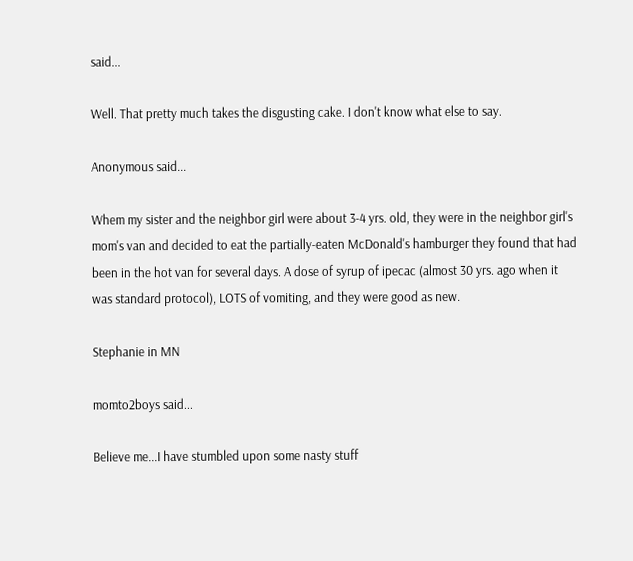said...

Well. That pretty much takes the disgusting cake. I don't know what else to say.

Anonymous said...

Whem my sister and the neighbor girl were about 3-4 yrs. old, they were in the neighbor girl's mom's van and decided to eat the partially-eaten McDonald's hamburger they found that had been in the hot van for several days. A dose of syrup of ipecac (almost 30 yrs. ago when it was standard protocol), LOTS of vomiting, and they were good as new.

Stephanie in MN

momto2boys said...

Believe me...I have stumbled upon some nasty stuff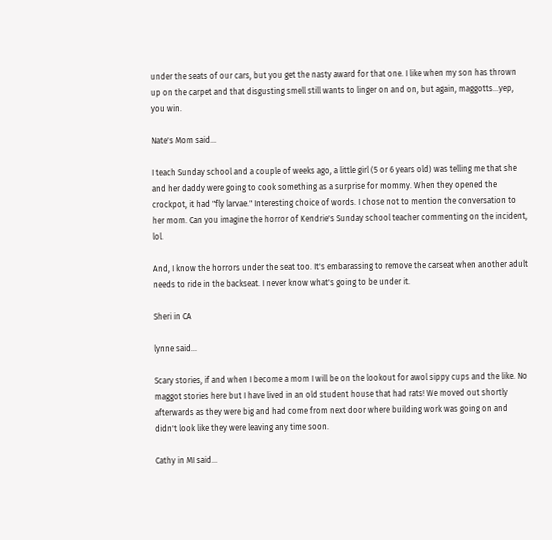under the seats of our cars, but you get the nasty award for that one. I like when my son has thrown up on the carpet and that disgusting smell still wants to linger on and on, but again, maggotts...yep, you win.

Nate's Mom said...

I teach Sunday school and a couple of weeks ago, a little girl (5 or 6 years old) was telling me that she and her daddy were going to cook something as a surprise for mommy. When they opened the crockpot, it had "fly larvae." Interesting choice of words. I chose not to mention the conversation to her mom. Can you imagine the horror of Kendrie's Sunday school teacher commenting on the incident, lol.

And, I know the horrors under the seat too. It's embarassing to remove the carseat when another adult needs to ride in the backseat. I never know what's going to be under it.

Sheri in CA

lynne said...

Scary stories, if and when I become a mom I will be on the lookout for awol sippy cups and the like. No maggot stories here but I have lived in an old student house that had rats! We moved out shortly afterwards as they were big and had come from next door where building work was going on and didn't look like they were leaving any time soon.

Cathy in MI said...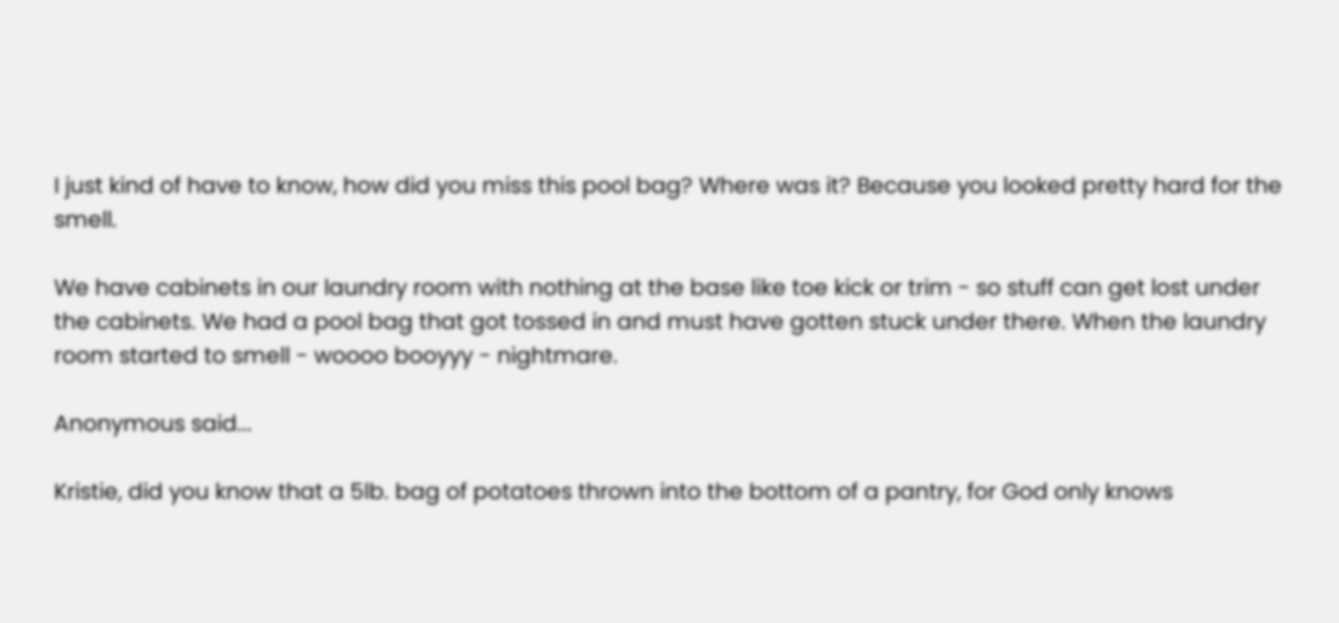I just kind of have to know, how did you miss this pool bag? Where was it? Because you looked pretty hard for the smell.

We have cabinets in our laundry room with nothing at the base like toe kick or trim - so stuff can get lost under the cabinets. We had a pool bag that got tossed in and must have gotten stuck under there. When the laundry room started to smell - woooo booyyy - nightmare.

Anonymous said...

Kristie, did you know that a 5lb. bag of potatoes thrown into the bottom of a pantry, for God only knows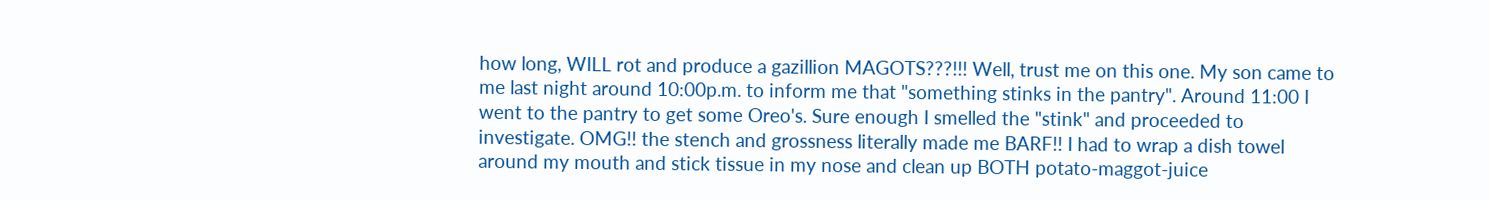how long, WILL rot and produce a gazillion MAGOTS???!!! Well, trust me on this one. My son came to me last night around 10:00p.m. to inform me that "something stinks in the pantry". Around 11:00 I went to the pantry to get some Oreo's. Sure enough I smelled the "stink" and proceeded to investigate. OMG!! the stench and grossness literally made me BARF!! I had to wrap a dish towel around my mouth and stick tissue in my nose and clean up BOTH potato-maggot-juice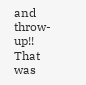and throw-up!! That was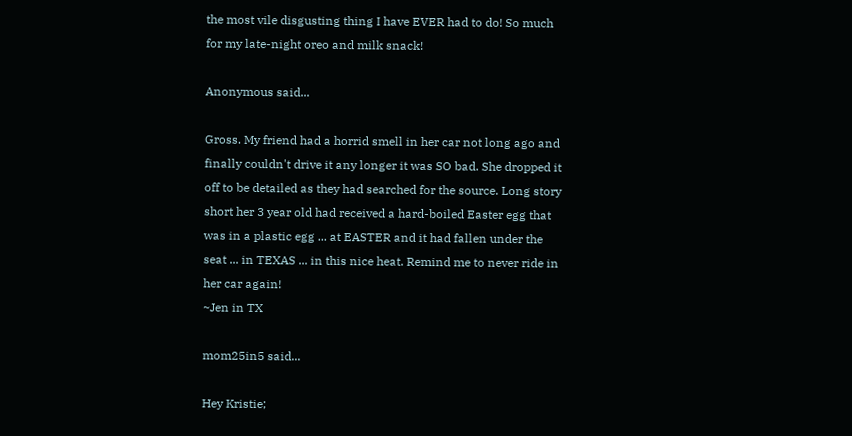the most vile disgusting thing I have EVER had to do! So much for my late-night oreo and milk snack!

Anonymous said...

Gross. My friend had a horrid smell in her car not long ago and finally couldn't drive it any longer it was SO bad. She dropped it off to be detailed as they had searched for the source. Long story short her 3 year old had received a hard-boiled Easter egg that was in a plastic egg ... at EASTER and it had fallen under the seat ... in TEXAS ... in this nice heat. Remind me to never ride in her car again!
~Jen in TX

mom25in5 said...

Hey Kristie;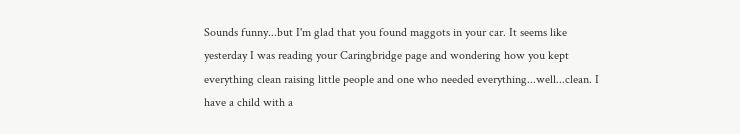Sounds funny...but I'm glad that you found maggots in your car. It seems like yesterday I was reading your Caringbridge page and wondering how you kept everything clean raising little people and one who needed everything...well...clean. I have a child with a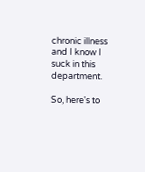chronic illness and I know I suck in this department.

So, here's to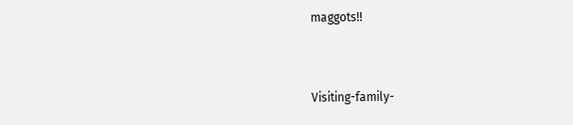maggots!!


Visiting-family-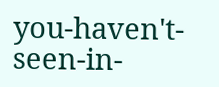you-haven't-seen-in-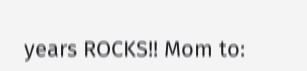years ROCKS!! Mom to: